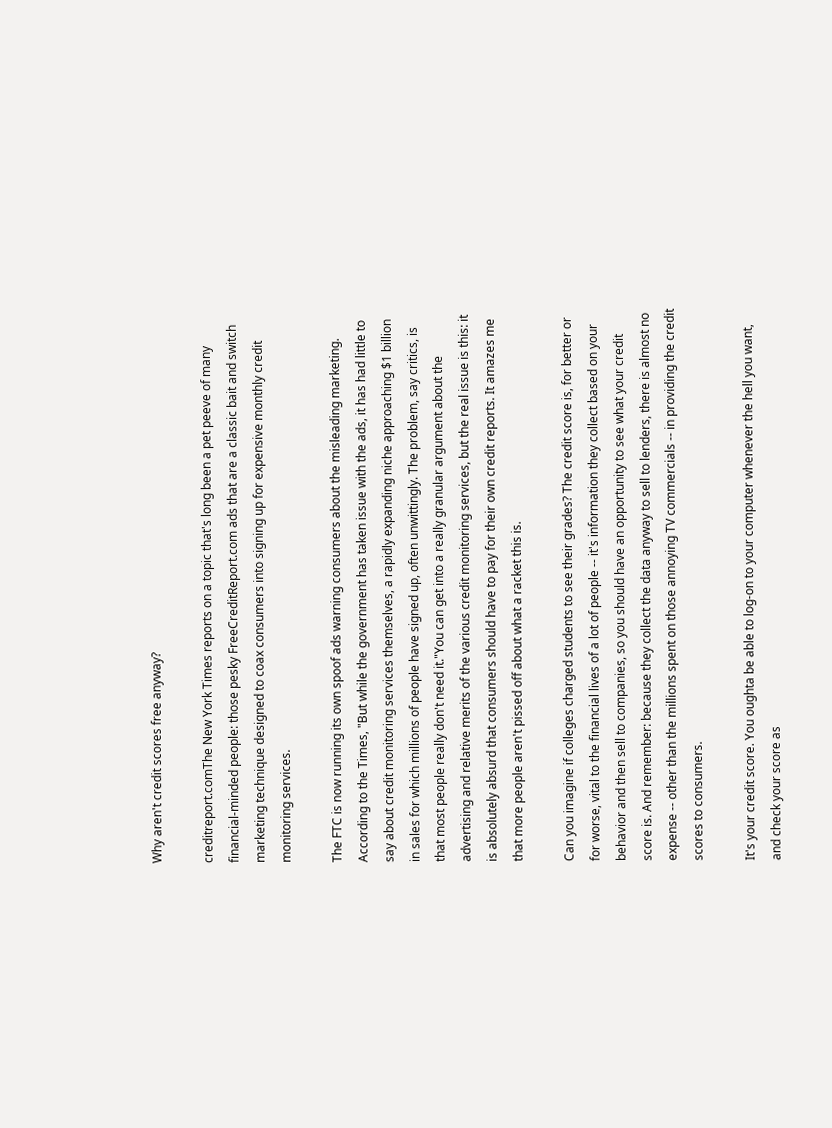Why aren't credit scores free anyway?

creditreport.comThe New York Times reports on a topic that's long been a pet peeve of many financial-minded people: those pesky FreeCreditReport.com ads that are a classic bait and switch marketing technique designed to coax consumers into signing up for expensive monthly credit monitoring services.

The FTC is now running its own spoof ads warning consumers about the misleading marketing. According to the Times, "But while the government has taken issue with the ads, it has had little to say about credit monitoring services themselves, a rapidly expanding niche approaching $1 billion in sales for which millions of people have signed up, often unwittingly. The problem, say critics, is that most people really don't need it."You can get into a really granular argument about the advertising and relative merits of the various credit monitoring services, but the real issue is this: it is absolutely absurd that consumers should have to pay for their own credit reports. It amazes me that more people aren't pissed off about what a racket this is.

Can you imagine if colleges charged students to see their grades? The credit score is, for better or for worse, vital to the financial lives of a lot of people -- it's information they collect based on your behavior and then sell to companies, so you should have an opportunity to see what your credit score is. And remember: because they collect the data anyway to sell to lenders, there is almost no expense -- other than the millions spent on those annoying TV commercials -- in providing the credit scores to consumers.

It's your credit score. You oughta be able to log-on to your computer whenever the hell you want, and check your score as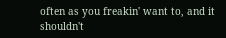often as you freakin' want to, and it shouldn't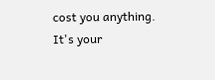cost you anything. It's your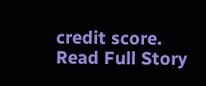credit score.
Read Full Story